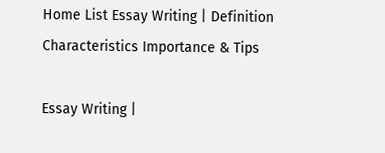Home List Essay Writing | Definition Characteristics Importance & Tips

Essay Writing |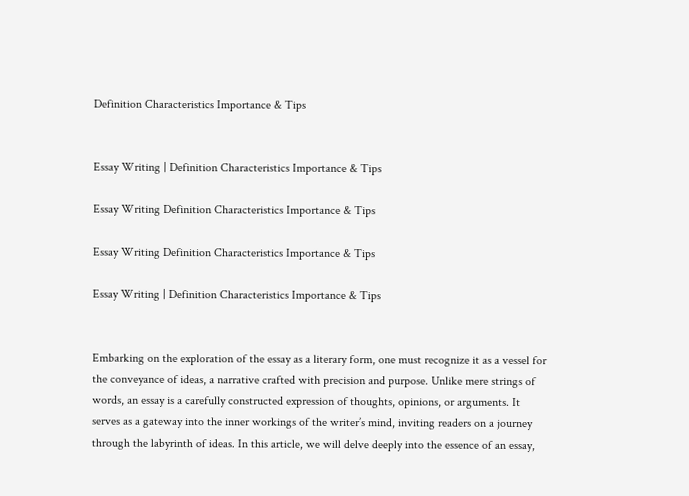Definition Characteristics Importance & Tips


Essay Writing | Definition Characteristics Importance & Tips

Essay Writing Definition Characteristics Importance & Tips

Essay Writing Definition Characteristics Importance & Tips

Essay Writing | Definition Characteristics Importance & Tips


Embarking on the exploration of the essay as a literary form, one must recognize it as a vessel for the conveyance of ideas, a narrative crafted with precision and purpose. Unlike mere strings of words, an essay is a carefully constructed expression of thoughts, opinions, or arguments. It serves as a gateway into the inner workings of the writer’s mind, inviting readers on a journey through the labyrinth of ideas. In this article, we will delve deeply into the essence of an essay,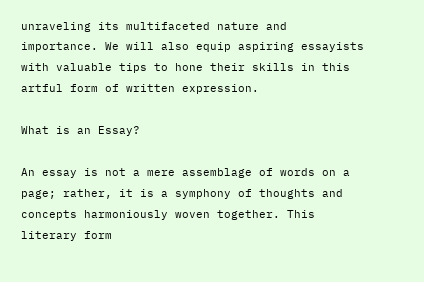unraveling its multifaceted nature and importance. We will also equip aspiring essayists with valuable tips to hone their skills in this artful form of written expression.

What is an Essay?

An essay is not a mere assemblage of words on a page; rather, it is a symphony of thoughts and concepts harmoniously woven together. This literary form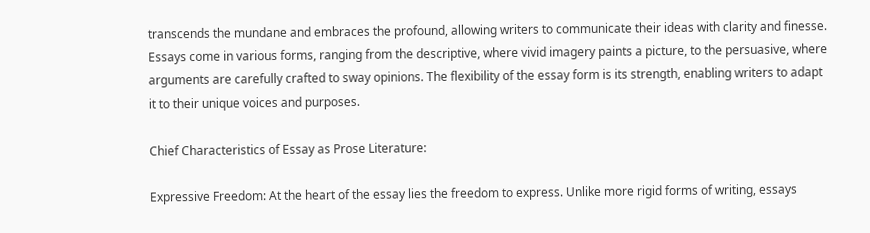transcends the mundane and embraces the profound, allowing writers to communicate their ideas with clarity and finesse. Essays come in various forms, ranging from the descriptive, where vivid imagery paints a picture, to the persuasive, where arguments are carefully crafted to sway opinions. The flexibility of the essay form is its strength, enabling writers to adapt it to their unique voices and purposes.

Chief Characteristics of Essay as Prose Literature:

Expressive Freedom: At the heart of the essay lies the freedom to express. Unlike more rigid forms of writing, essays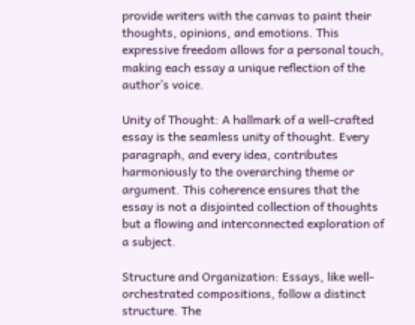provide writers with the canvas to paint their thoughts, opinions, and emotions. This expressive freedom allows for a personal touch, making each essay a unique reflection of the author’s voice.

Unity of Thought: A hallmark of a well-crafted essay is the seamless unity of thought. Every paragraph, and every idea, contributes harmoniously to the overarching theme or argument. This coherence ensures that the essay is not a disjointed collection of thoughts but a flowing and interconnected exploration of a subject.

Structure and Organization: Essays, like well-orchestrated compositions, follow a distinct structure. The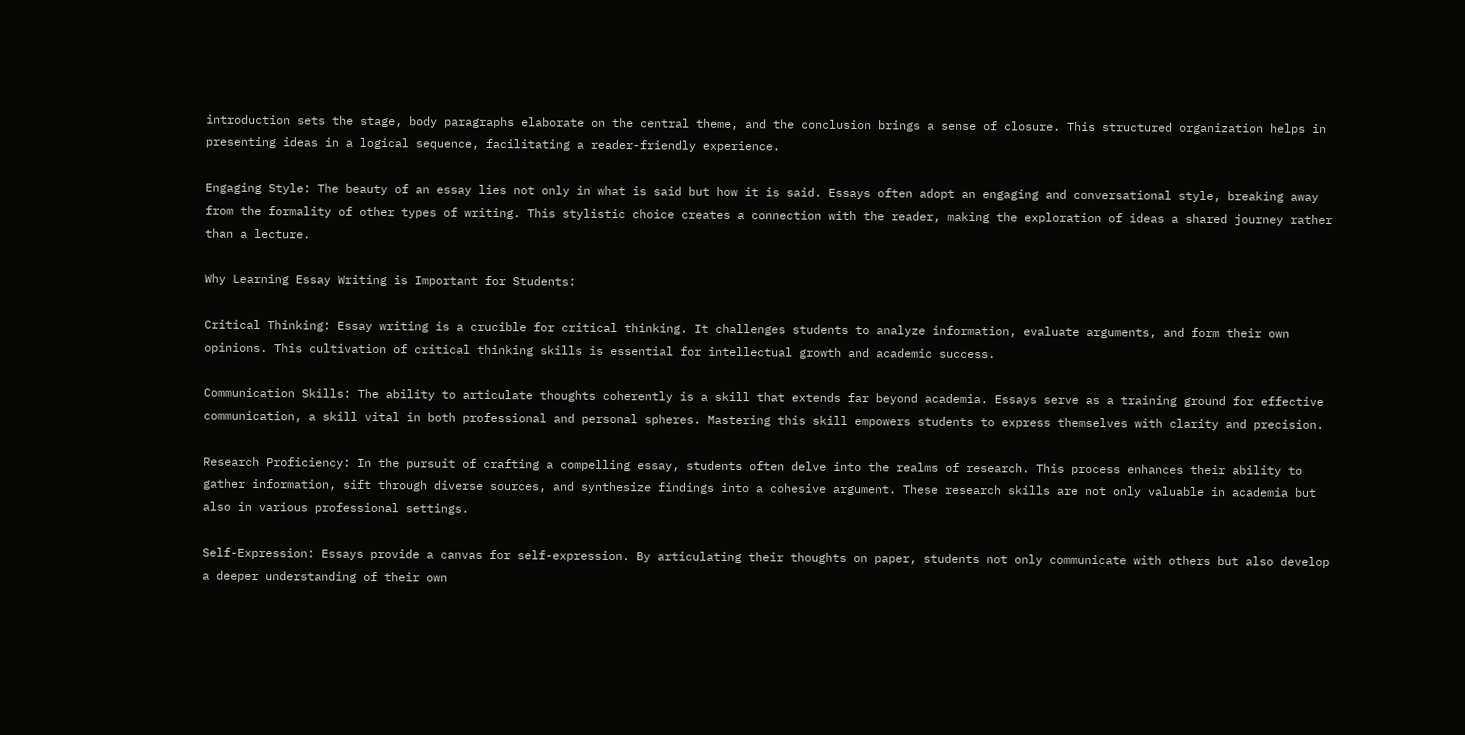introduction sets the stage, body paragraphs elaborate on the central theme, and the conclusion brings a sense of closure. This structured organization helps in presenting ideas in a logical sequence, facilitating a reader-friendly experience.

Engaging Style: The beauty of an essay lies not only in what is said but how it is said. Essays often adopt an engaging and conversational style, breaking away from the formality of other types of writing. This stylistic choice creates a connection with the reader, making the exploration of ideas a shared journey rather than a lecture.

Why Learning Essay Writing is Important for Students:

Critical Thinking: Essay writing is a crucible for critical thinking. It challenges students to analyze information, evaluate arguments, and form their own opinions. This cultivation of critical thinking skills is essential for intellectual growth and academic success.

Communication Skills: The ability to articulate thoughts coherently is a skill that extends far beyond academia. Essays serve as a training ground for effective communication, a skill vital in both professional and personal spheres. Mastering this skill empowers students to express themselves with clarity and precision.

Research Proficiency: In the pursuit of crafting a compelling essay, students often delve into the realms of research. This process enhances their ability to gather information, sift through diverse sources, and synthesize findings into a cohesive argument. These research skills are not only valuable in academia but also in various professional settings.

Self-Expression: Essays provide a canvas for self-expression. By articulating their thoughts on paper, students not only communicate with others but also develop a deeper understanding of their own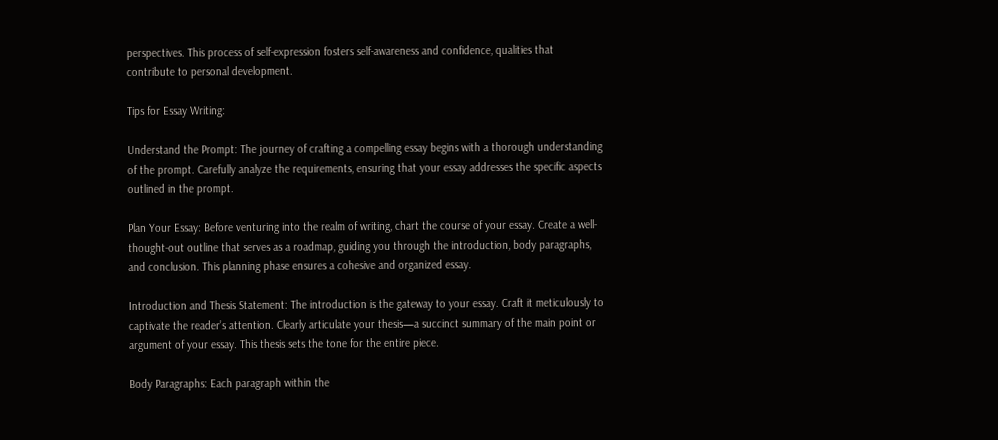perspectives. This process of self-expression fosters self-awareness and confidence, qualities that contribute to personal development.

Tips for Essay Writing:

Understand the Prompt: The journey of crafting a compelling essay begins with a thorough understanding of the prompt. Carefully analyze the requirements, ensuring that your essay addresses the specific aspects outlined in the prompt.

Plan Your Essay: Before venturing into the realm of writing, chart the course of your essay. Create a well-thought-out outline that serves as a roadmap, guiding you through the introduction, body paragraphs, and conclusion. This planning phase ensures a cohesive and organized essay.

Introduction and Thesis Statement: The introduction is the gateway to your essay. Craft it meticulously to captivate the reader’s attention. Clearly articulate your thesis—a succinct summary of the main point or argument of your essay. This thesis sets the tone for the entire piece.

Body Paragraphs: Each paragraph within the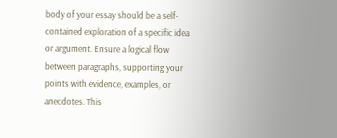body of your essay should be a self-contained exploration of a specific idea or argument. Ensure a logical flow between paragraphs, supporting your points with evidence, examples, or anecdotes. This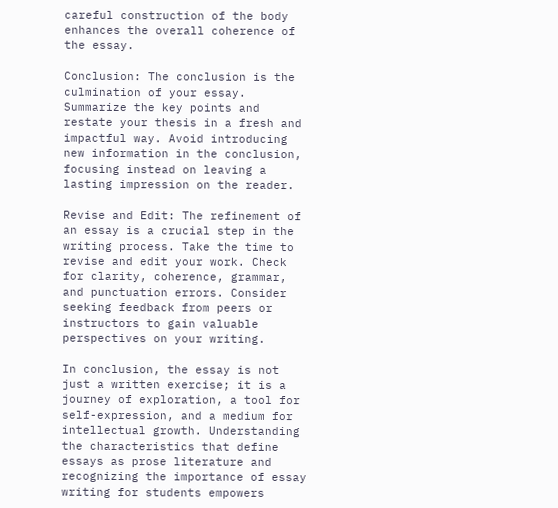careful construction of the body enhances the overall coherence of the essay.

Conclusion: The conclusion is the culmination of your essay. Summarize the key points and restate your thesis in a fresh and impactful way. Avoid introducing new information in the conclusion, focusing instead on leaving a lasting impression on the reader.

Revise and Edit: The refinement of an essay is a crucial step in the writing process. Take the time to revise and edit your work. Check for clarity, coherence, grammar, and punctuation errors. Consider seeking feedback from peers or instructors to gain valuable perspectives on your writing.

In conclusion, the essay is not just a written exercise; it is a journey of exploration, a tool for self-expression, and a medium for intellectual growth. Understanding the characteristics that define essays as prose literature and recognizing the importance of essay writing for students empowers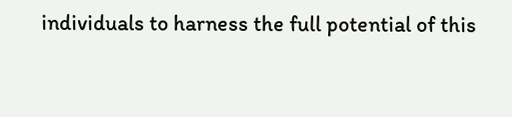individuals to harness the full potential of this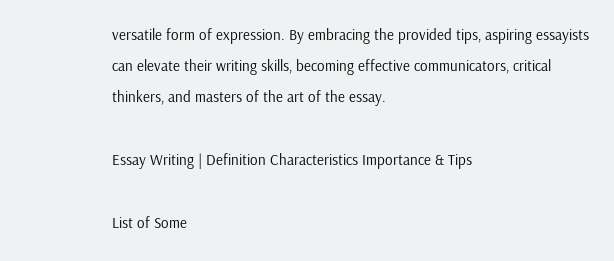versatile form of expression. By embracing the provided tips, aspiring essayists can elevate their writing skills, becoming effective communicators, critical thinkers, and masters of the art of the essay.

Essay Writing | Definition Characteristics Importance & Tips

List of Some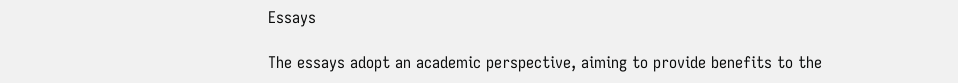Essays

The essays adopt an academic perspective, aiming to provide benefits to the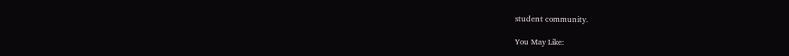student community.

You May Like: